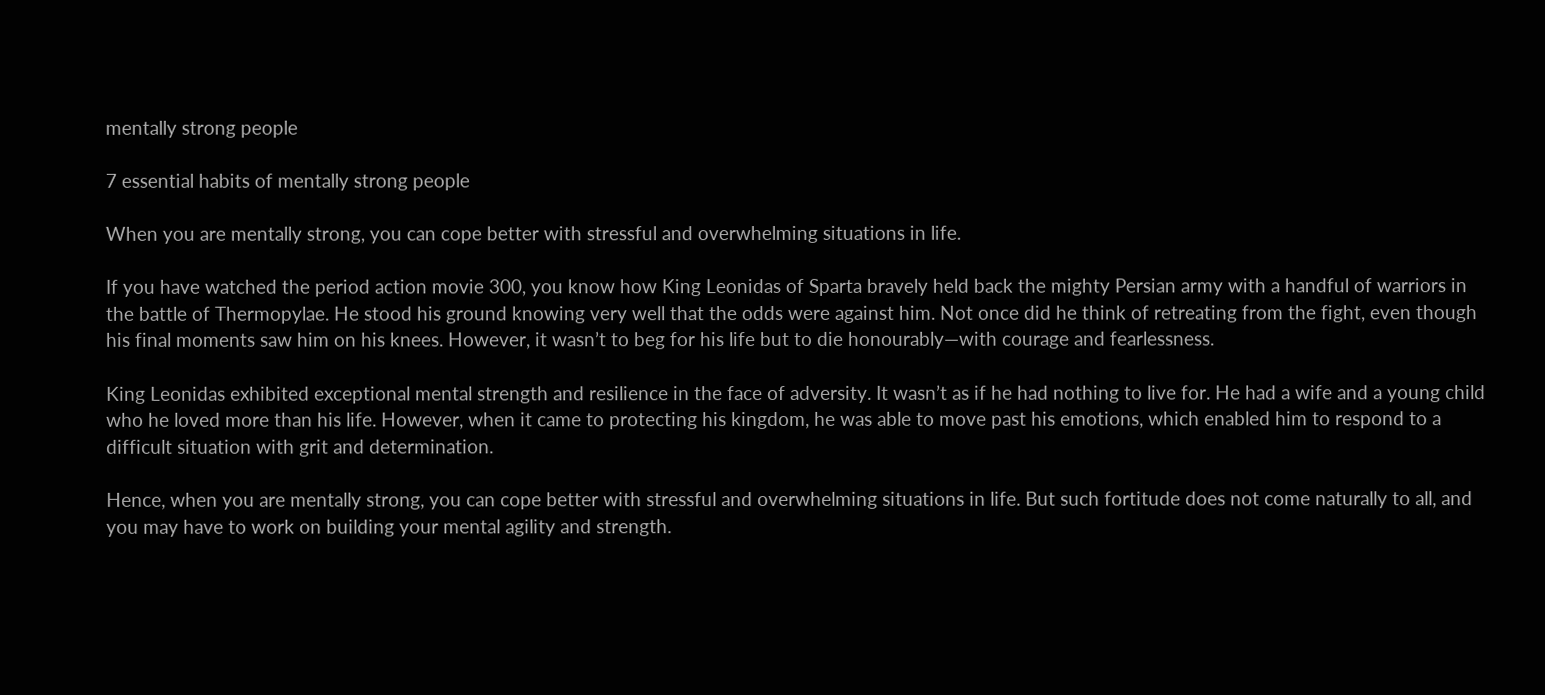mentally strong people

7 essential habits of mentally strong people

When you are mentally strong, you can cope better with stressful and overwhelming situations in life.

If you have watched the period action movie 300, you know how King Leonidas of Sparta bravely held back the mighty Persian army with a handful of warriors in the battle of Thermopylae. He stood his ground knowing very well that the odds were against him. Not once did he think of retreating from the fight, even though his final moments saw him on his knees. However, it wasn’t to beg for his life but to die honourably—with courage and fearlessness.

King Leonidas exhibited exceptional mental strength and resilience in the face of adversity. It wasn’t as if he had nothing to live for. He had a wife and a young child who he loved more than his life. However, when it came to protecting his kingdom, he was able to move past his emotions, which enabled him to respond to a difficult situation with grit and determination.

Hence, when you are mentally strong, you can cope better with stressful and overwhelming situations in life. But such fortitude does not come naturally to all, and you may have to work on building your mental agility and strength.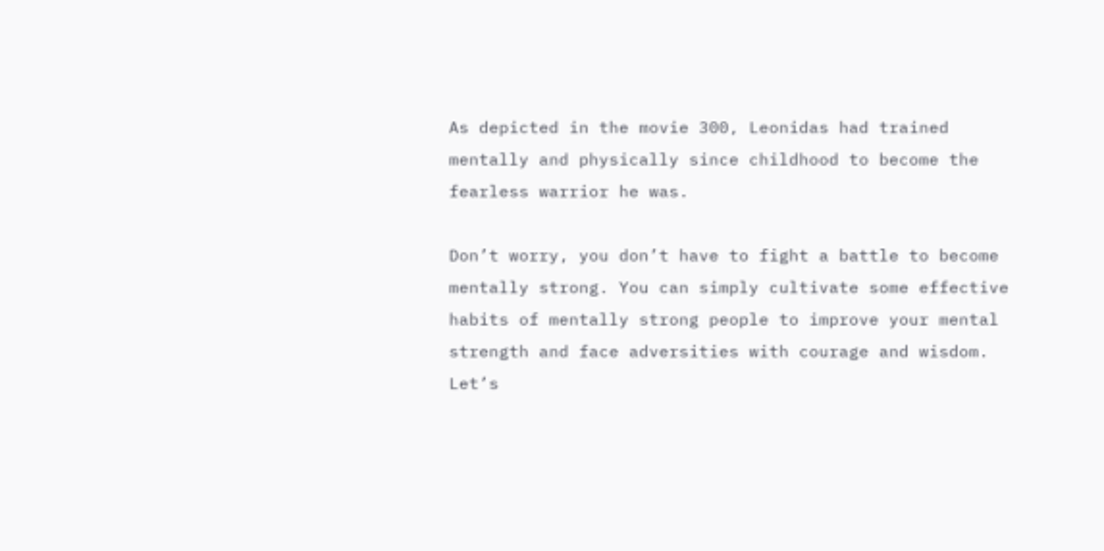As depicted in the movie 300, Leonidas had trained mentally and physically since childhood to become the fearless warrior he was.

Don’t worry, you don’t have to fight a battle to become mentally strong. You can simply cultivate some effective habits of mentally strong people to improve your mental strength and face adversities with courage and wisdom. Let’s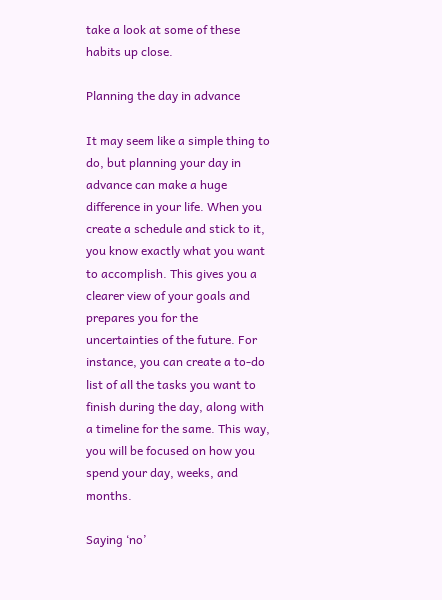take a look at some of these habits up close.

Planning the day in advance

It may seem like a simple thing to do, but planning your day in advance can make a huge difference in your life. When you create a schedule and stick to it, you know exactly what you want to accomplish. This gives you a clearer view of your goals and prepares you for the uncertainties of the future. For instance, you can create a to-do list of all the tasks you want to finish during the day, along with a timeline for the same. This way, you will be focused on how you spend your day, weeks, and months.

Saying ‘no’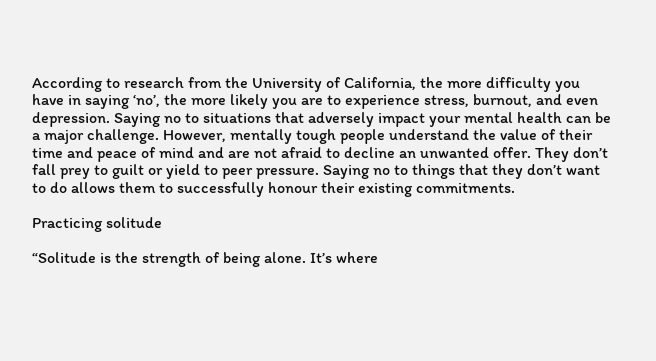According to research from the University of California, the more difficulty you have in saying ‘no’, the more likely you are to experience stress, burnout, and even depression. Saying no to situations that adversely impact your mental health can be a major challenge. However, mentally tough people understand the value of their time and peace of mind and are not afraid to decline an unwanted offer. They don’t fall prey to guilt or yield to peer pressure. Saying no to things that they don’t want to do allows them to successfully honour their existing commitments.

Practicing solitude

“Solitude is the strength of being alone. It’s where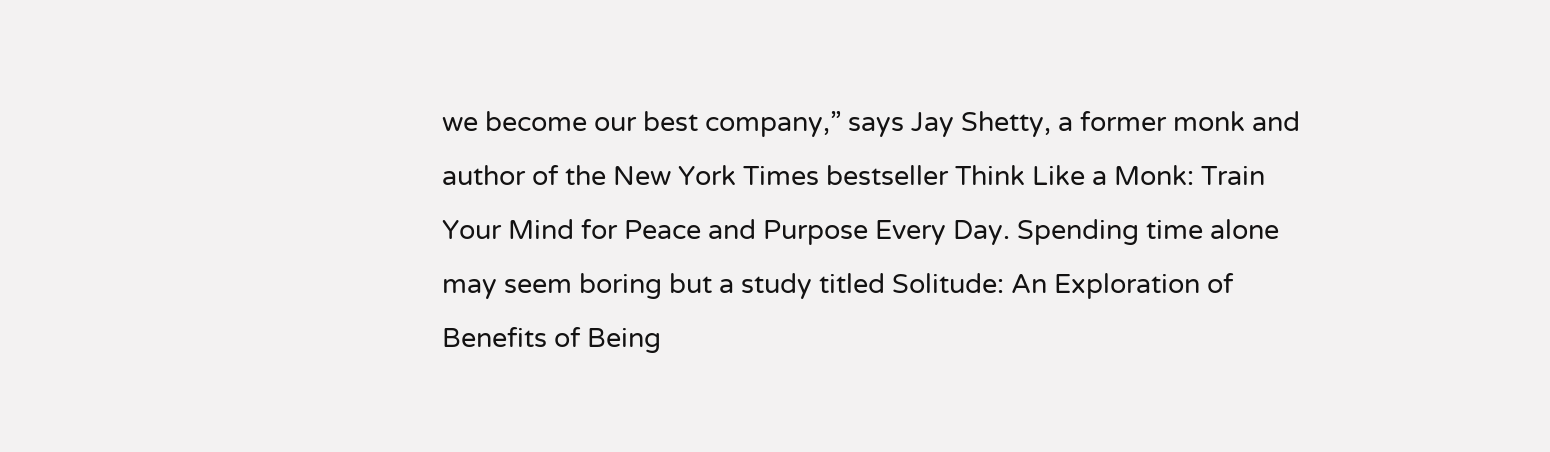we become our best company,” says Jay Shetty, a former monk and author of the New York Times bestseller Think Like a Monk: Train Your Mind for Peace and Purpose Every Day. Spending time alone may seem boring but a study titled Solitude: An Exploration of Benefits of Being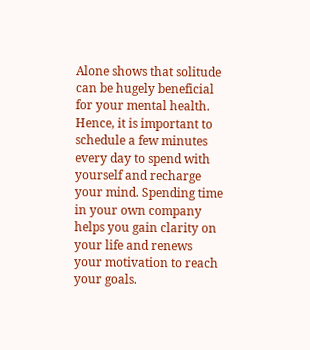Alone shows that solitude can be hugely beneficial for your mental health. Hence, it is important to schedule a few minutes every day to spend with yourself and recharge your mind. Spending time in your own company helps you gain clarity on your life and renews your motivation to reach your goals.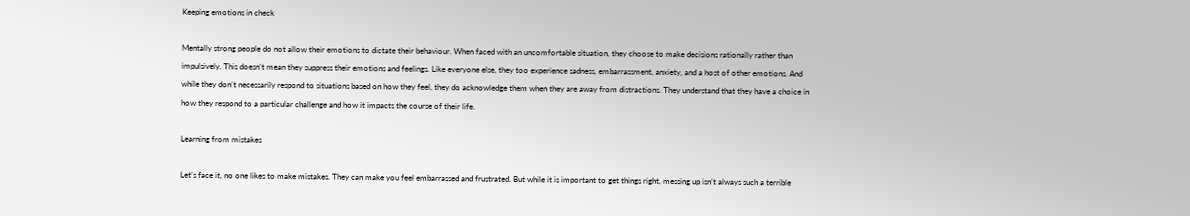Keeping emotions in check

Mentally strong people do not allow their emotions to dictate their behaviour. When faced with an uncomfortable situation, they choose to make decisions rationally rather than impulsively. This doesn’t mean they suppress their emotions and feelings. Like everyone else, they too experience sadness, embarrassment, anxiety, and a host of other emotions. And while they don’t necessarily respond to situations based on how they feel, they do acknowledge them when they are away from distractions. They understand that they have a choice in how they respond to a particular challenge and how it impacts the course of their life.

Learning from mistakes

Let’s face it, no one likes to make mistakes. They can make you feel embarrassed and frustrated. But while it is important to get things right, messing up isn’t always such a terrible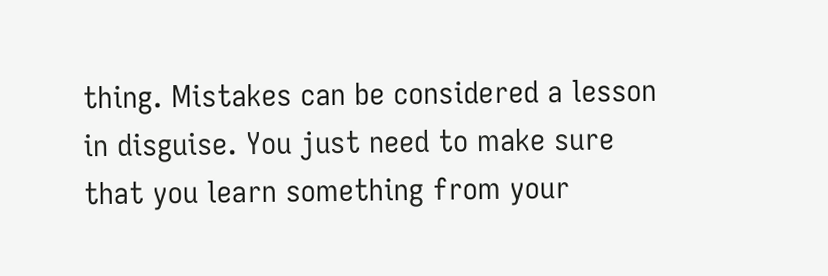thing. Mistakes can be considered a lesson in disguise. You just need to make sure that you learn something from your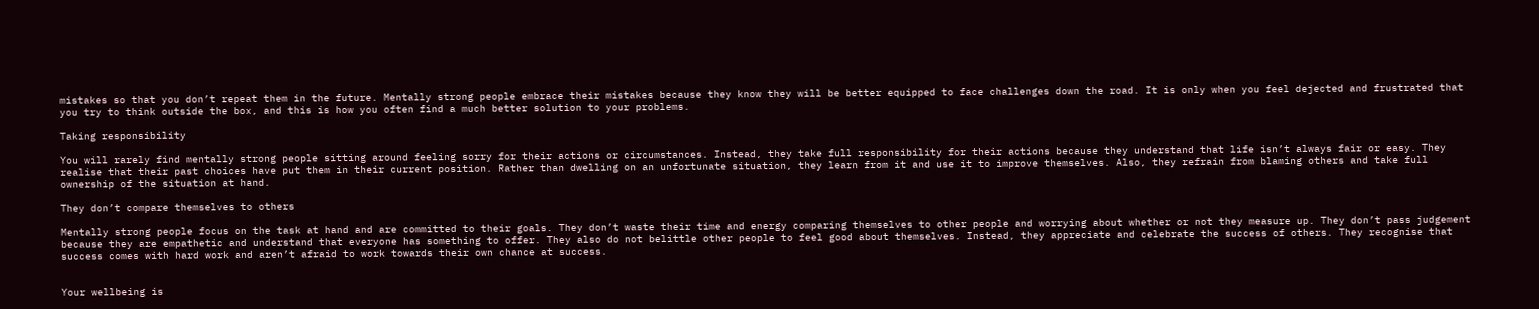mistakes so that you don’t repeat them in the future. Mentally strong people embrace their mistakes because they know they will be better equipped to face challenges down the road. It is only when you feel dejected and frustrated that you try to think outside the box, and this is how you often find a much better solution to your problems.

Taking responsibility

You will rarely find mentally strong people sitting around feeling sorry for their actions or circumstances. Instead, they take full responsibility for their actions because they understand that life isn’t always fair or easy. They realise that their past choices have put them in their current position. Rather than dwelling on an unfortunate situation, they learn from it and use it to improve themselves. Also, they refrain from blaming others and take full ownership of the situation at hand.

They don’t compare themselves to others

Mentally strong people focus on the task at hand and are committed to their goals. They don’t waste their time and energy comparing themselves to other people and worrying about whether or not they measure up. They don’t pass judgement because they are empathetic and understand that everyone has something to offer. They also do not belittle other people to feel good about themselves. Instead, they appreciate and celebrate the success of others. They recognise that success comes with hard work and aren’t afraid to work towards their own chance at success.


Your wellbeing is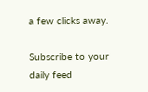a few clicks away.

Subscribe to your daily feed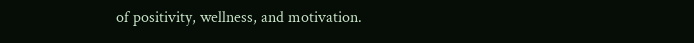of positivity, wellness, and motivation.